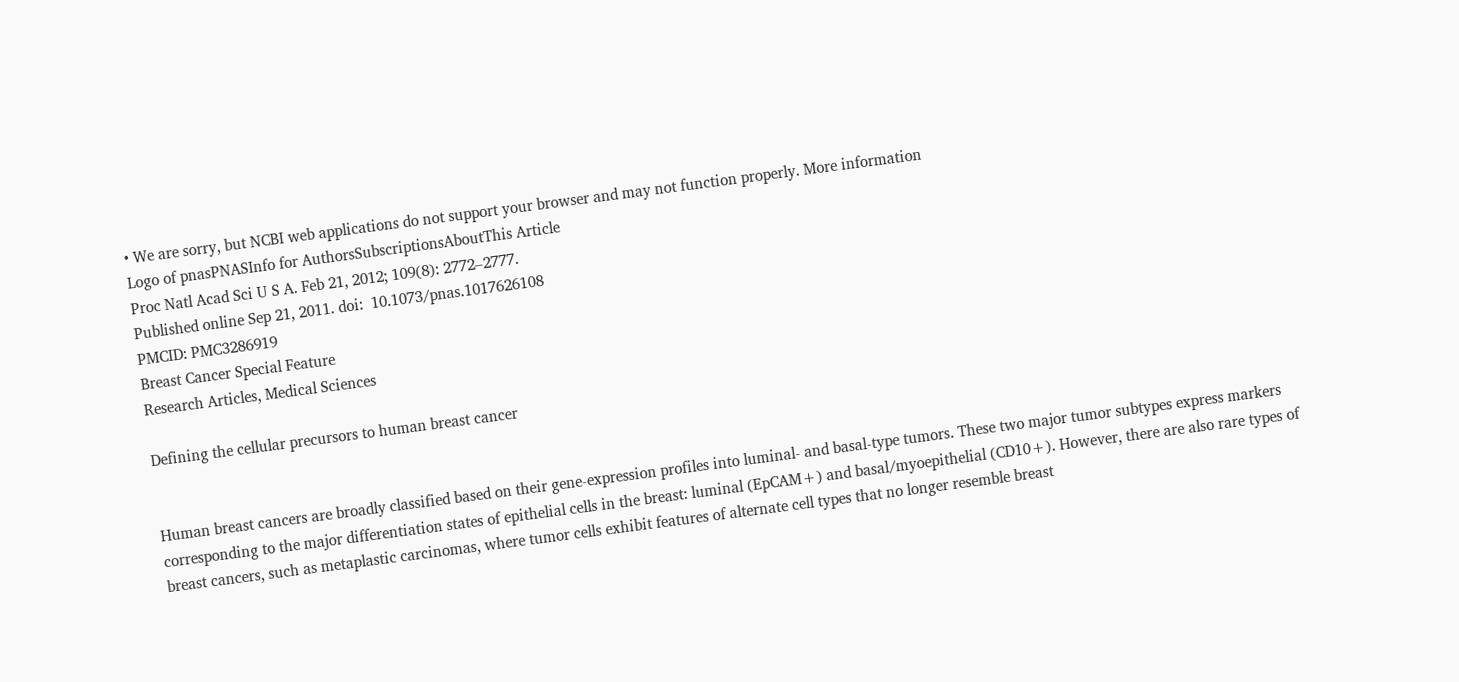• We are sorry, but NCBI web applications do not support your browser and may not function properly. More information
Logo of pnasPNASInfo for AuthorsSubscriptionsAboutThis Article
Proc Natl Acad Sci U S A. Feb 21, 2012; 109(8): 2772–2777.
Published online Sep 21, 2011. doi:  10.1073/pnas.1017626108
PMCID: PMC3286919
Breast Cancer Special Feature
Research Articles, Medical Sciences

Defining the cellular precursors to human breast cancer


Human breast cancers are broadly classified based on their gene-expression profiles into luminal- and basal-type tumors. These two major tumor subtypes express markers corresponding to the major differentiation states of epithelial cells in the breast: luminal (EpCAM+) and basal/myoepithelial (CD10+). However, there are also rare types of breast cancers, such as metaplastic carcinomas, where tumor cells exhibit features of alternate cell types that no longer resemble breast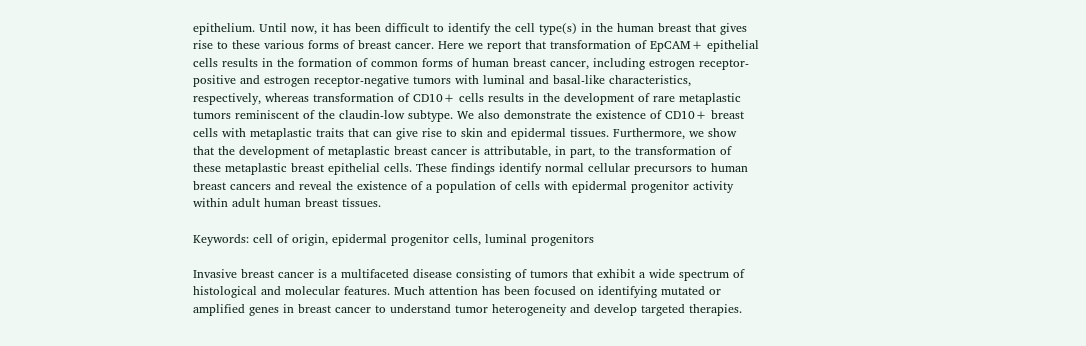epithelium. Until now, it has been difficult to identify the cell type(s) in the human breast that gives rise to these various forms of breast cancer. Here we report that transformation of EpCAM+ epithelial cells results in the formation of common forms of human breast cancer, including estrogen receptor-positive and estrogen receptor-negative tumors with luminal and basal-like characteristics, respectively, whereas transformation of CD10+ cells results in the development of rare metaplastic tumors reminiscent of the claudin-low subtype. We also demonstrate the existence of CD10+ breast cells with metaplastic traits that can give rise to skin and epidermal tissues. Furthermore, we show that the development of metaplastic breast cancer is attributable, in part, to the transformation of these metaplastic breast epithelial cells. These findings identify normal cellular precursors to human breast cancers and reveal the existence of a population of cells with epidermal progenitor activity within adult human breast tissues.

Keywords: cell of origin, epidermal progenitor cells, luminal progenitors

Invasive breast cancer is a multifaceted disease consisting of tumors that exhibit a wide spectrum of histological and molecular features. Much attention has been focused on identifying mutated or amplified genes in breast cancer to understand tumor heterogeneity and develop targeted therapies.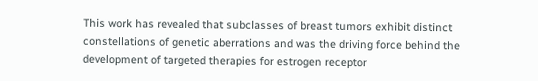This work has revealed that subclasses of breast tumors exhibit distinct constellations of genetic aberrations and was the driving force behind the development of targeted therapies for estrogen receptor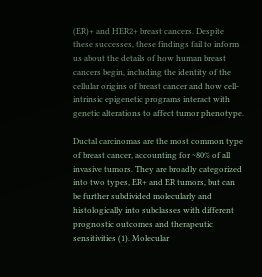(ER)+ and HER2+ breast cancers. Despite these successes, these findings fail to inform us about the details of how human breast cancers begin, including the identity of the cellular origins of breast cancer and how cell-intrinsic epigenetic programs interact with genetic alterations to affect tumor phenotype.

Ductal carcinomas are the most common type of breast cancer, accounting for ~80% of all invasive tumors. They are broadly categorized into two types, ER+ and ER tumors, but can be further subdivided molecularly and histologically into subclasses with different prognostic outcomes and therapeutic sensitivities (1). Molecular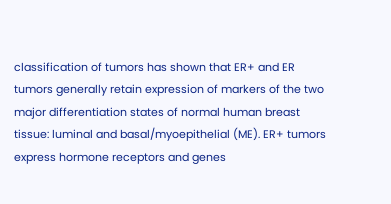classification of tumors has shown that ER+ and ER tumors generally retain expression of markers of the two major differentiation states of normal human breast tissue: luminal and basal/myoepithelial (ME). ER+ tumors express hormone receptors and genes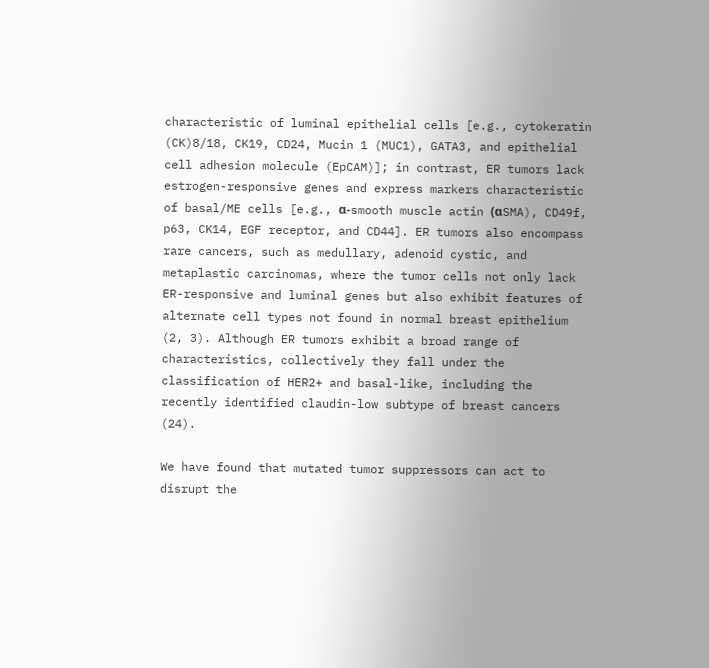characteristic of luminal epithelial cells [e.g., cytokeratin (CK)8/18, CK19, CD24, Mucin 1 (MUC1), GATA3, and epithelial cell adhesion molecule (EpCAM)]; in contrast, ER tumors lack estrogen-responsive genes and express markers characteristic of basal/ME cells [e.g., α-smooth muscle actin (αSMA), CD49f, p63, CK14, EGF receptor, and CD44]. ER tumors also encompass rare cancers, such as medullary, adenoid cystic, and metaplastic carcinomas, where the tumor cells not only lack ER-responsive and luminal genes but also exhibit features of alternate cell types not found in normal breast epithelium (2, 3). Although ER tumors exhibit a broad range of characteristics, collectively they fall under the classification of HER2+ and basal-like, including the recently identified claudin-low subtype of breast cancers (24).

We have found that mutated tumor suppressors can act to disrupt the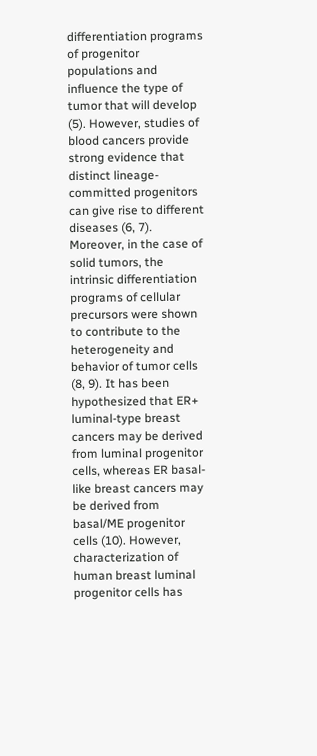differentiation programs of progenitor populations and influence the type of tumor that will develop (5). However, studies of blood cancers provide strong evidence that distinct lineage-committed progenitors can give rise to different diseases (6, 7). Moreover, in the case of solid tumors, the intrinsic differentiation programs of cellular precursors were shown to contribute to the heterogeneity and behavior of tumor cells (8, 9). It has been hypothesized that ER+ luminal-type breast cancers may be derived from luminal progenitor cells, whereas ER basal-like breast cancers may be derived from basal/ME progenitor cells (10). However, characterization of human breast luminal progenitor cells has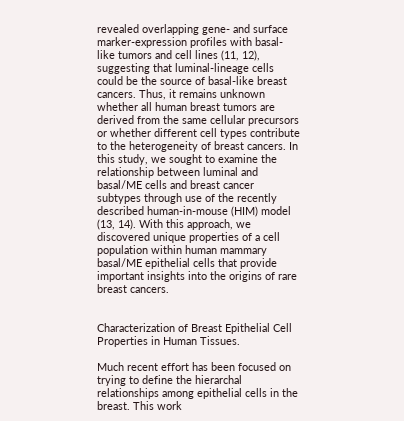revealed overlapping gene- and surface marker-expression profiles with basal-like tumors and cell lines (11, 12), suggesting that luminal-lineage cells could be the source of basal-like breast cancers. Thus, it remains unknown whether all human breast tumors are derived from the same cellular precursors or whether different cell types contribute to the heterogeneity of breast cancers. In this study, we sought to examine the relationship between luminal and basal/ME cells and breast cancer subtypes through use of the recently described human-in-mouse (HIM) model (13, 14). With this approach, we discovered unique properties of a cell population within human mammary basal/ME epithelial cells that provide important insights into the origins of rare breast cancers.


Characterization of Breast Epithelial Cell Properties in Human Tissues.

Much recent effort has been focused on trying to define the hierarchal relationships among epithelial cells in the breast. This work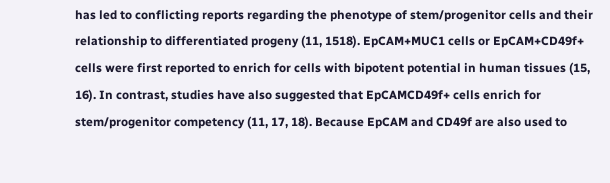has led to conflicting reports regarding the phenotype of stem/progenitor cells and their relationship to differentiated progeny (11, 1518). EpCAM+MUC1 cells or EpCAM+CD49f+ cells were first reported to enrich for cells with bipotent potential in human tissues (15, 16). In contrast, studies have also suggested that EpCAMCD49f+ cells enrich for stem/progenitor competency (11, 17, 18). Because EpCAM and CD49f are also used to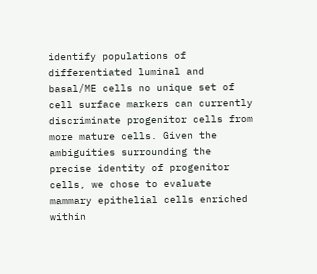identify populations of differentiated luminal and basal/ME cells no unique set of cell surface markers can currently discriminate progenitor cells from more mature cells. Given the ambiguities surrounding the precise identity of progenitor cells, we chose to evaluate mammary epithelial cells enriched within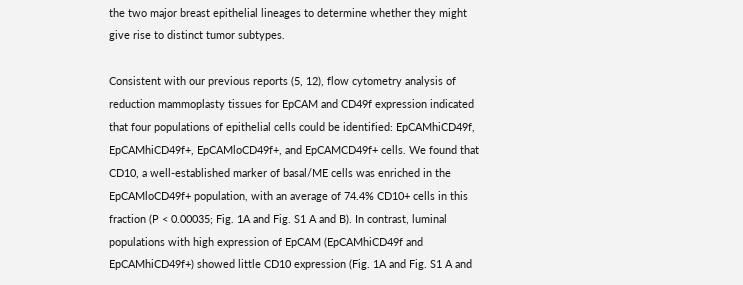the two major breast epithelial lineages to determine whether they might give rise to distinct tumor subtypes.

Consistent with our previous reports (5, 12), flow cytometry analysis of reduction mammoplasty tissues for EpCAM and CD49f expression indicated that four populations of epithelial cells could be identified: EpCAMhiCD49f, EpCAMhiCD49f+, EpCAMloCD49f+, and EpCAMCD49f+ cells. We found that CD10, a well-established marker of basal/ME cells was enriched in the EpCAMloCD49f+ population, with an average of 74.4% CD10+ cells in this fraction (P < 0.00035; Fig. 1A and Fig. S1 A and B). In contrast, luminal populations with high expression of EpCAM (EpCAMhiCD49f and EpCAMhiCD49f+) showed little CD10 expression (Fig. 1A and Fig. S1 A and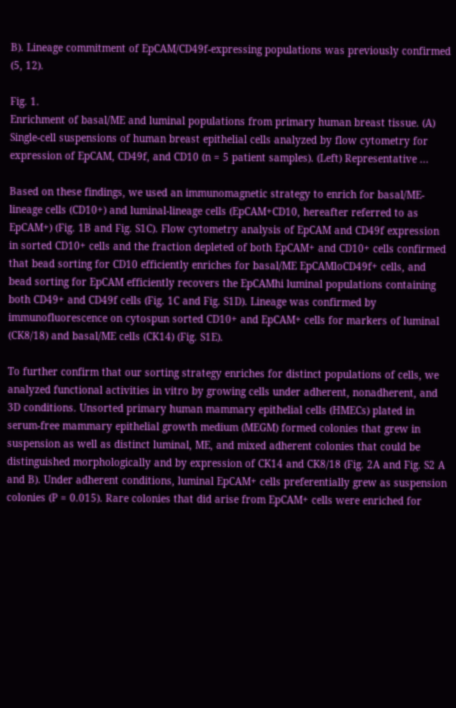B). Lineage commitment of EpCAM/CD49f-expressing populations was previously confirmed (5, 12).

Fig. 1.
Enrichment of basal/ME and luminal populations from primary human breast tissue. (A) Single-cell suspensions of human breast epithelial cells analyzed by flow cytometry for expression of EpCAM, CD49f, and CD10 (n = 5 patient samples). (Left) Representative ...

Based on these findings, we used an immunomagnetic strategy to enrich for basal/ME-lineage cells (CD10+) and luminal-lineage cells (EpCAM+CD10, hereafter referred to as EpCAM+) (Fig. 1B and Fig. S1C). Flow cytometry analysis of EpCAM and CD49f expression in sorted CD10+ cells and the fraction depleted of both EpCAM+ and CD10+ cells confirmed that bead sorting for CD10 efficiently enriches for basal/ME EpCAMloCD49f+ cells, and bead sorting for EpCAM efficiently recovers the EpCAMhi luminal populations containing both CD49+ and CD49f cells (Fig. 1C and Fig. S1D). Lineage was confirmed by immunofluorescence on cytospun sorted CD10+ and EpCAM+ cells for markers of luminal (CK8/18) and basal/ME cells (CK14) (Fig. S1E).

To further confirm that our sorting strategy enriches for distinct populations of cells, we analyzed functional activities in vitro by growing cells under adherent, nonadherent, and 3D conditions. Unsorted primary human mammary epithelial cells (HMECs) plated in serum-free mammary epithelial growth medium (MEGM) formed colonies that grew in suspension as well as distinct luminal, ME, and mixed adherent colonies that could be distinguished morphologically and by expression of CK14 and CK8/18 (Fig. 2A and Fig. S2 A and B). Under adherent conditions, luminal EpCAM+ cells preferentially grew as suspension colonies (P = 0.015). Rare colonies that did arise from EpCAM+ cells were enriched for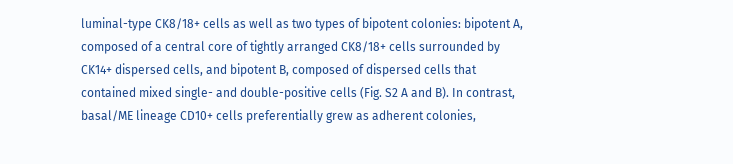luminal-type CK8/18+ cells as well as two types of bipotent colonies: bipotent A, composed of a central core of tightly arranged CK8/18+ cells surrounded by CK14+ dispersed cells, and bipotent B, composed of dispersed cells that contained mixed single- and double-positive cells (Fig. S2 A and B). In contrast, basal/ME lineage CD10+ cells preferentially grew as adherent colonies,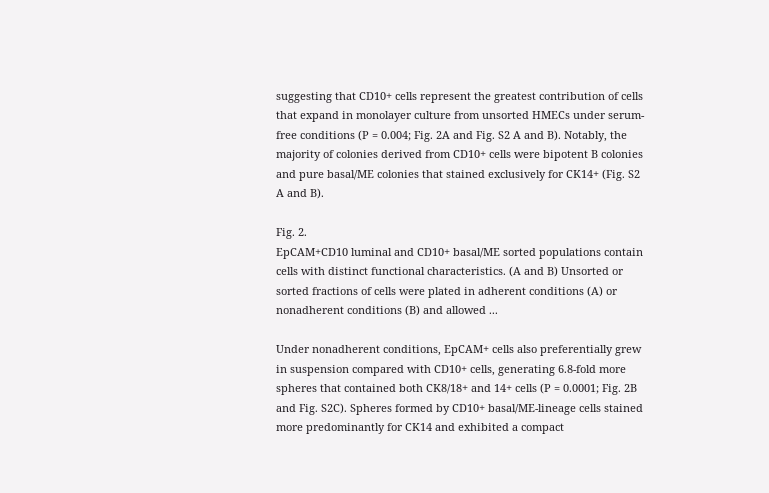suggesting that CD10+ cells represent the greatest contribution of cells that expand in monolayer culture from unsorted HMECs under serum-free conditions (P = 0.004; Fig. 2A and Fig. S2 A and B). Notably, the majority of colonies derived from CD10+ cells were bipotent B colonies and pure basal/ME colonies that stained exclusively for CK14+ (Fig. S2 A and B).

Fig. 2.
EpCAM+CD10 luminal and CD10+ basal/ME sorted populations contain cells with distinct functional characteristics. (A and B) Unsorted or sorted fractions of cells were plated in adherent conditions (A) or nonadherent conditions (B) and allowed ...

Under nonadherent conditions, EpCAM+ cells also preferentially grew in suspension compared with CD10+ cells, generating 6.8-fold more spheres that contained both CK8/18+ and 14+ cells (P = 0.0001; Fig. 2B and Fig. S2C). Spheres formed by CD10+ basal/ME-lineage cells stained more predominantly for CK14 and exhibited a compact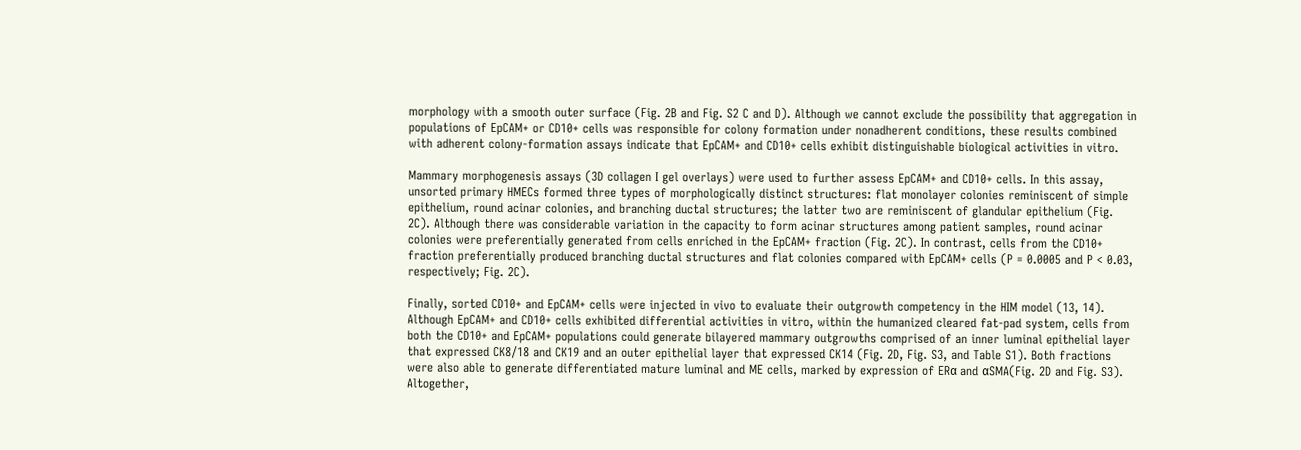morphology with a smooth outer surface (Fig. 2B and Fig. S2 C and D). Although we cannot exclude the possibility that aggregation in populations of EpCAM+ or CD10+ cells was responsible for colony formation under nonadherent conditions, these results combined with adherent colony-formation assays indicate that EpCAM+ and CD10+ cells exhibit distinguishable biological activities in vitro.

Mammary morphogenesis assays (3D collagen I gel overlays) were used to further assess EpCAM+ and CD10+ cells. In this assay, unsorted primary HMECs formed three types of morphologically distinct structures: flat monolayer colonies reminiscent of simple epithelium, round acinar colonies, and branching ductal structures; the latter two are reminiscent of glandular epithelium (Fig. 2C). Although there was considerable variation in the capacity to form acinar structures among patient samples, round acinar colonies were preferentially generated from cells enriched in the EpCAM+ fraction (Fig. 2C). In contrast, cells from the CD10+ fraction preferentially produced branching ductal structures and flat colonies compared with EpCAM+ cells (P = 0.0005 and P < 0.03, respectively; Fig. 2C).

Finally, sorted CD10+ and EpCAM+ cells were injected in vivo to evaluate their outgrowth competency in the HIM model (13, 14). Although EpCAM+ and CD10+ cells exhibited differential activities in vitro, within the humanized cleared fat-pad system, cells from both the CD10+ and EpCAM+ populations could generate bilayered mammary outgrowths comprised of an inner luminal epithelial layer that expressed CK8/18 and CK19 and an outer epithelial layer that expressed CK14 (Fig. 2D, Fig. S3, and Table S1). Both fractions were also able to generate differentiated mature luminal and ME cells, marked by expression of ERα and αSMA(Fig. 2D and Fig. S3). Altogether,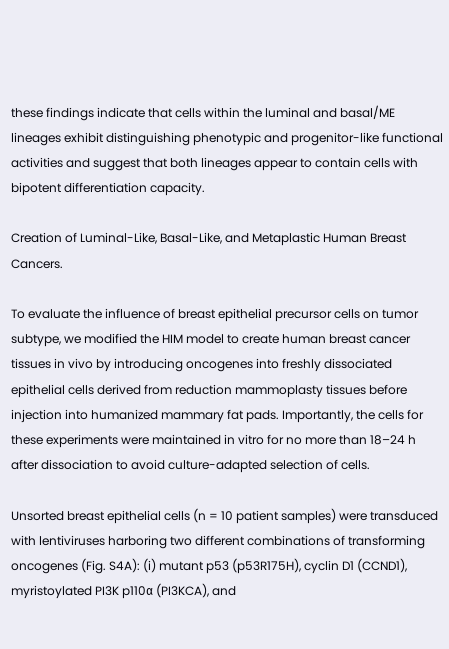these findings indicate that cells within the luminal and basal/ME lineages exhibit distinguishing phenotypic and progenitor-like functional activities and suggest that both lineages appear to contain cells with bipotent differentiation capacity.

Creation of Luminal-Like, Basal-Like, and Metaplastic Human Breast Cancers.

To evaluate the influence of breast epithelial precursor cells on tumor subtype, we modified the HIM model to create human breast cancer tissues in vivo by introducing oncogenes into freshly dissociated epithelial cells derived from reduction mammoplasty tissues before injection into humanized mammary fat pads. Importantly, the cells for these experiments were maintained in vitro for no more than 18–24 h after dissociation to avoid culture-adapted selection of cells.

Unsorted breast epithelial cells (n = 10 patient samples) were transduced with lentiviruses harboring two different combinations of transforming oncogenes (Fig. S4A): (i) mutant p53 (p53R175H), cyclin D1 (CCND1), myristoylated PI3K p110α (PI3KCA), and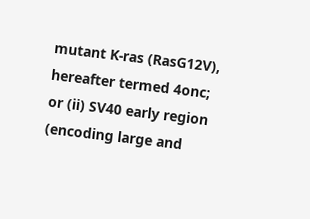mutant K-ras (RasG12V), hereafter termed 4onc; or (ii) SV40 early region (encoding large and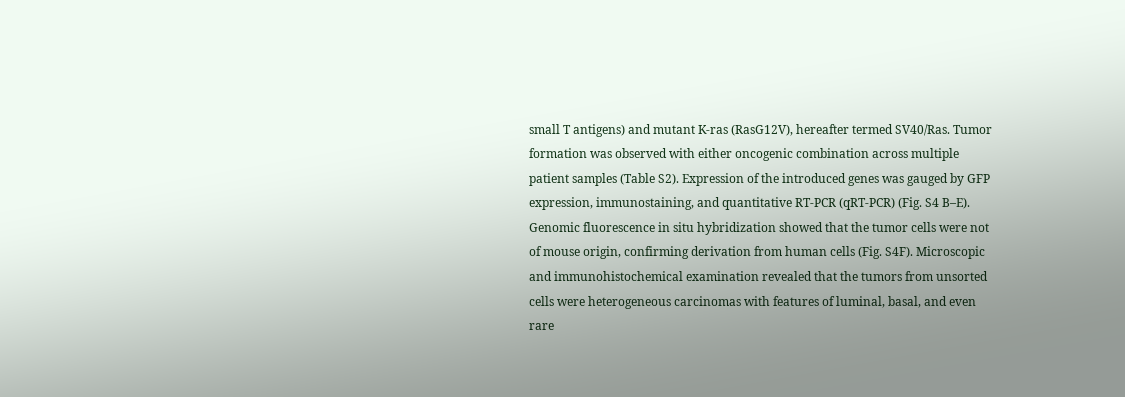small T antigens) and mutant K-ras (RasG12V), hereafter termed SV40/Ras. Tumor formation was observed with either oncogenic combination across multiple patient samples (Table S2). Expression of the introduced genes was gauged by GFP expression, immunostaining, and quantitative RT-PCR (qRT-PCR) (Fig. S4 B–E). Genomic fluorescence in situ hybridization showed that the tumor cells were not of mouse origin, confirming derivation from human cells (Fig. S4F). Microscopic and immunohistochemical examination revealed that the tumors from unsorted cells were heterogeneous carcinomas with features of luminal, basal, and even rare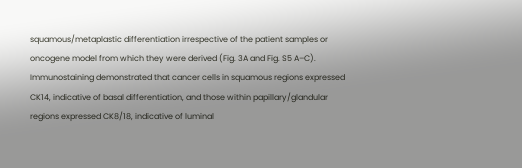squamous/metaplastic differentiation irrespective of the patient samples or oncogene model from which they were derived (Fig. 3A and Fig. S5 A–C). Immunostaining demonstrated that cancer cells in squamous regions expressed CK14, indicative of basal differentiation, and those within papillary/glandular regions expressed CK8/18, indicative of luminal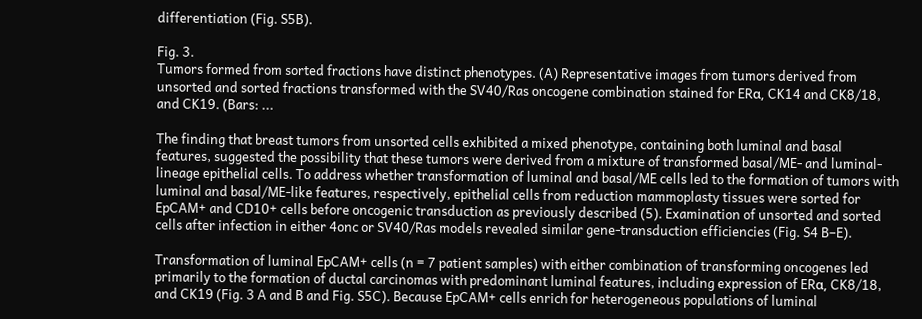differentiation (Fig. S5B).

Fig. 3.
Tumors formed from sorted fractions have distinct phenotypes. (A) Representative images from tumors derived from unsorted and sorted fractions transformed with the SV40/Ras oncogene combination stained for ERα, CK14 and CK8/18, and CK19. (Bars: ...

The finding that breast tumors from unsorted cells exhibited a mixed phenotype, containing both luminal and basal features, suggested the possibility that these tumors were derived from a mixture of transformed basal/ME- and luminal-lineage epithelial cells. To address whether transformation of luminal and basal/ME cells led to the formation of tumors with luminal and basal/ME-like features, respectively, epithelial cells from reduction mammoplasty tissues were sorted for EpCAM+ and CD10+ cells before oncogenic transduction as previously described (5). Examination of unsorted and sorted cells after infection in either 4onc or SV40/Ras models revealed similar gene-transduction efficiencies (Fig. S4 B–E).

Transformation of luminal EpCAM+ cells (n = 7 patient samples) with either combination of transforming oncogenes led primarily to the formation of ductal carcinomas with predominant luminal features, including expression of ERα, CK8/18, and CK19 (Fig. 3 A and B and Fig. S5C). Because EpCAM+ cells enrich for heterogeneous populations of luminal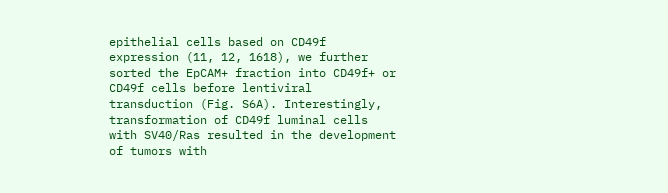epithelial cells based on CD49f expression (11, 12, 1618), we further sorted the EpCAM+ fraction into CD49f+ or CD49f cells before lentiviral transduction (Fig. S6A). Interestingly, transformation of CD49f luminal cells with SV40/Ras resulted in the development of tumors with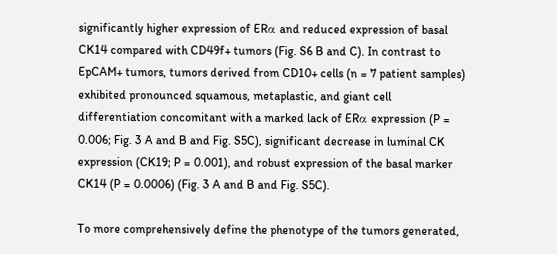significantly higher expression of ERα and reduced expression of basal CK14 compared with CD49f+ tumors (Fig. S6 B and C). In contrast to EpCAM+ tumors, tumors derived from CD10+ cells (n = 7 patient samples) exhibited pronounced squamous, metaplastic, and giant cell differentiation concomitant with a marked lack of ERα expression (P = 0.006; Fig. 3 A and B and Fig. S5C), significant decrease in luminal CK expression (CK19; P = 0.001), and robust expression of the basal marker CK14 (P = 0.0006) (Fig. 3 A and B and Fig. S5C).

To more comprehensively define the phenotype of the tumors generated,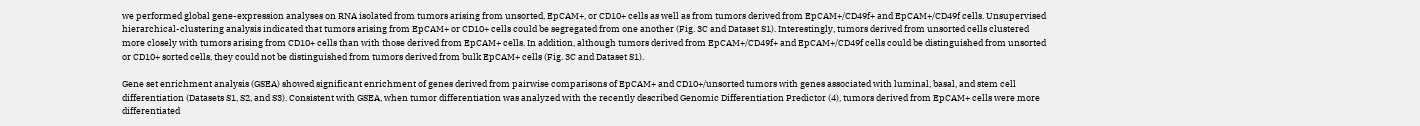we performed global gene-expression analyses on RNA isolated from tumors arising from unsorted, EpCAM+, or CD10+ cells as well as from tumors derived from EpCAM+/CD49f+ and EpCAM+/CD49f cells. Unsupervised hierarchical-clustering analysis indicated that tumors arising from EpCAM+ or CD10+ cells could be segregated from one another (Fig. 3C and Dataset S1). Interestingly, tumors derived from unsorted cells clustered more closely with tumors arising from CD10+ cells than with those derived from EpCAM+ cells. In addition, although tumors derived from EpCAM+/CD49f+ and EpCAM+/CD49f cells could be distinguished from unsorted or CD10+ sorted cells, they could not be distinguished from tumors derived from bulk EpCAM+ cells (Fig. 3C and Dataset S1).

Gene set enrichment analysis (GSEA) showed significant enrichment of genes derived from pairwise comparisons of EpCAM+ and CD10+/unsorted tumors with genes associated with luminal, basal, and stem cell differentiation (Datasets S1, S2, and S3). Consistent with GSEA, when tumor differentiation was analyzed with the recently described Genomic Differentiation Predictor (4), tumors derived from EpCAM+ cells were more differentiated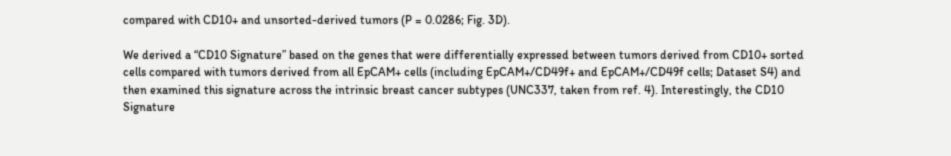compared with CD10+ and unsorted-derived tumors (P = 0.0286; Fig. 3D).

We derived a “CD10 Signature” based on the genes that were differentially expressed between tumors derived from CD10+ sorted cells compared with tumors derived from all EpCAM+ cells (including EpCAM+/CD49f+ and EpCAM+/CD49f cells; Dataset S4) and then examined this signature across the intrinsic breast cancer subtypes (UNC337, taken from ref. 4). Interestingly, the CD10 Signature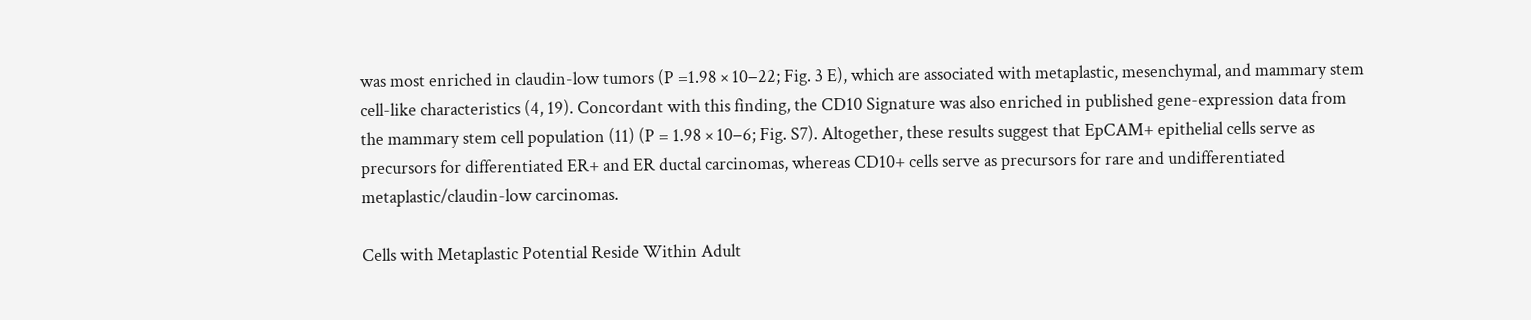was most enriched in claudin-low tumors (P =1.98 × 10−22; Fig. 3 E), which are associated with metaplastic, mesenchymal, and mammary stem cell-like characteristics (4, 19). Concordant with this finding, the CD10 Signature was also enriched in published gene-expression data from the mammary stem cell population (11) (P = 1.98 × 10−6; Fig. S7). Altogether, these results suggest that EpCAM+ epithelial cells serve as precursors for differentiated ER+ and ER ductal carcinomas, whereas CD10+ cells serve as precursors for rare and undifferentiated metaplastic/claudin-low carcinomas.

Cells with Metaplastic Potential Reside Within Adult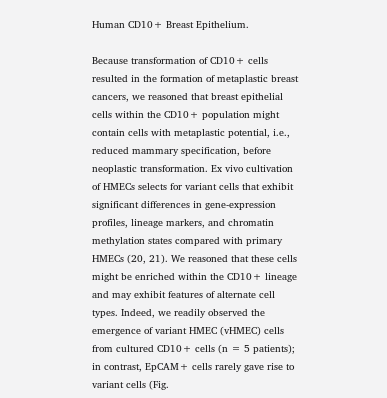Human CD10+ Breast Epithelium.

Because transformation of CD10+ cells resulted in the formation of metaplastic breast cancers, we reasoned that breast epithelial cells within the CD10+ population might contain cells with metaplastic potential, i.e., reduced mammary specification, before neoplastic transformation. Ex vivo cultivation of HMECs selects for variant cells that exhibit significant differences in gene-expression profiles, lineage markers, and chromatin methylation states compared with primary HMECs (20, 21). We reasoned that these cells might be enriched within the CD10+ lineage and may exhibit features of alternate cell types. Indeed, we readily observed the emergence of variant HMEC (vHMEC) cells from cultured CD10+ cells (n = 5 patients); in contrast, EpCAM+ cells rarely gave rise to variant cells (Fig.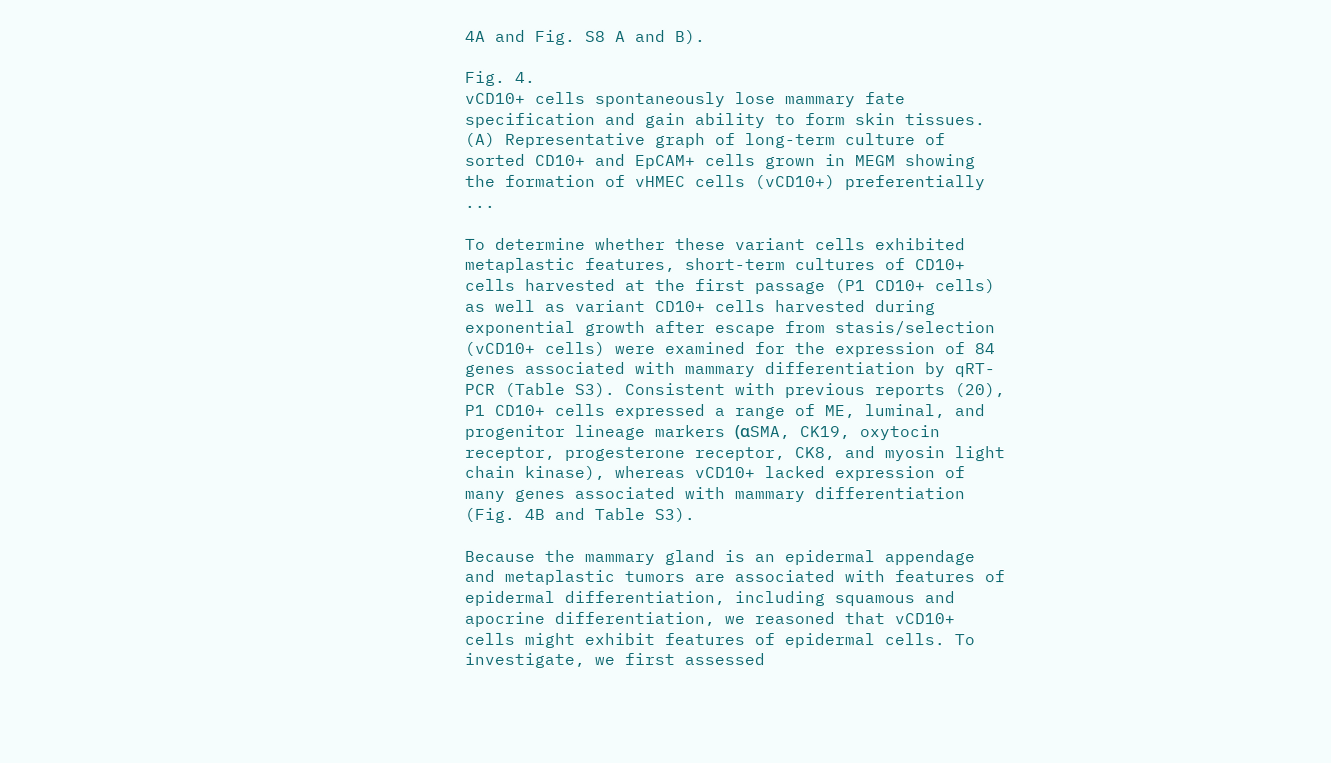4A and Fig. S8 A and B).

Fig. 4.
vCD10+ cells spontaneously lose mammary fate specification and gain ability to form skin tissues. (A) Representative graph of long-term culture of sorted CD10+ and EpCAM+ cells grown in MEGM showing the formation of vHMEC cells (vCD10+) preferentially ...

To determine whether these variant cells exhibited metaplastic features, short-term cultures of CD10+ cells harvested at the first passage (P1 CD10+ cells) as well as variant CD10+ cells harvested during exponential growth after escape from stasis/selection (vCD10+ cells) were examined for the expression of 84 genes associated with mammary differentiation by qRT-PCR (Table S3). Consistent with previous reports (20), P1 CD10+ cells expressed a range of ME, luminal, and progenitor lineage markers (αSMA, CK19, oxytocin receptor, progesterone receptor, CK8, and myosin light chain kinase), whereas vCD10+ lacked expression of many genes associated with mammary differentiation (Fig. 4B and Table S3).

Because the mammary gland is an epidermal appendage and metaplastic tumors are associated with features of epidermal differentiation, including squamous and apocrine differentiation, we reasoned that vCD10+ cells might exhibit features of epidermal cells. To investigate, we first assessed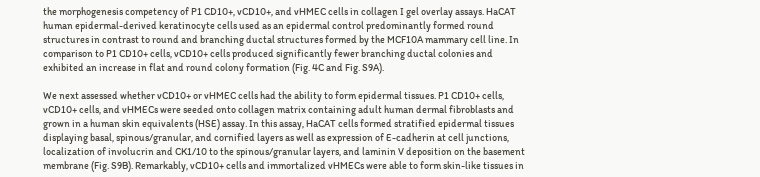the morphogenesis competency of P1 CD10+, vCD10+, and vHMEC cells in collagen I gel overlay assays. HaCAT human epidermal-derived keratinocyte cells used as an epidermal control predominantly formed round structures in contrast to round and branching ductal structures formed by the MCF10A mammary cell line. In comparison to P1 CD10+ cells, vCD10+ cells produced significantly fewer branching ductal colonies and exhibited an increase in flat and round colony formation (Fig. 4C and Fig. S9A).

We next assessed whether vCD10+ or vHMEC cells had the ability to form epidermal tissues. P1 CD10+ cells, vCD10+ cells, and vHMECs were seeded onto collagen matrix containing adult human dermal fibroblasts and grown in a human skin equivalents (HSE) assay. In this assay, HaCAT cells formed stratified epidermal tissues displaying basal, spinous/granular, and cornified layers as well as expression of E-cadherin at cell junctions, localization of involucrin and CK1/10 to the spinous/granular layers, and laminin V deposition on the basement membrane (Fig. S9B). Remarkably, vCD10+ cells and immortalized vHMECs were able to form skin-like tissues in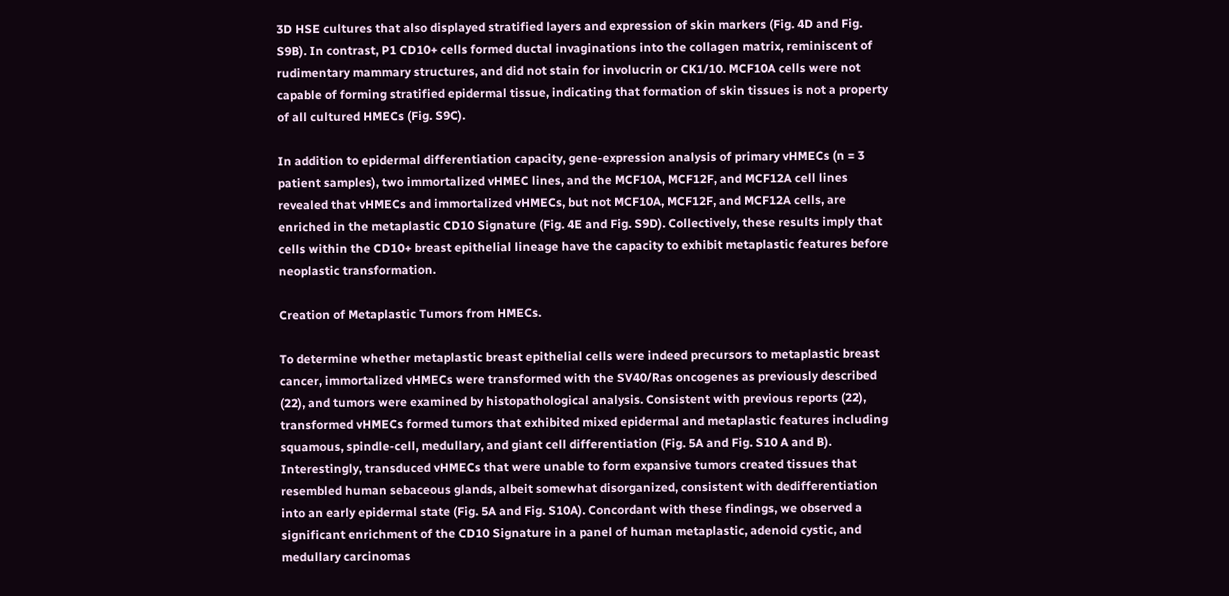3D HSE cultures that also displayed stratified layers and expression of skin markers (Fig. 4D and Fig. S9B). In contrast, P1 CD10+ cells formed ductal invaginations into the collagen matrix, reminiscent of rudimentary mammary structures, and did not stain for involucrin or CK1/10. MCF10A cells were not capable of forming stratified epidermal tissue, indicating that formation of skin tissues is not a property of all cultured HMECs (Fig. S9C).

In addition to epidermal differentiation capacity, gene-expression analysis of primary vHMECs (n = 3 patient samples), two immortalized vHMEC lines, and the MCF10A, MCF12F, and MCF12A cell lines revealed that vHMECs and immortalized vHMECs, but not MCF10A, MCF12F, and MCF12A cells, are enriched in the metaplastic CD10 Signature (Fig. 4E and Fig. S9D). Collectively, these results imply that cells within the CD10+ breast epithelial lineage have the capacity to exhibit metaplastic features before neoplastic transformation.

Creation of Metaplastic Tumors from HMECs.

To determine whether metaplastic breast epithelial cells were indeed precursors to metaplastic breast cancer, immortalized vHMECs were transformed with the SV40/Ras oncogenes as previously described (22), and tumors were examined by histopathological analysis. Consistent with previous reports (22), transformed vHMECs formed tumors that exhibited mixed epidermal and metaplastic features including squamous, spindle-cell, medullary, and giant cell differentiation (Fig. 5A and Fig. S10 A and B). Interestingly, transduced vHMECs that were unable to form expansive tumors created tissues that resembled human sebaceous glands, albeit somewhat disorganized, consistent with dedifferentiation into an early epidermal state (Fig. 5A and Fig. S10A). Concordant with these findings, we observed a significant enrichment of the CD10 Signature in a panel of human metaplastic, adenoid cystic, and medullary carcinomas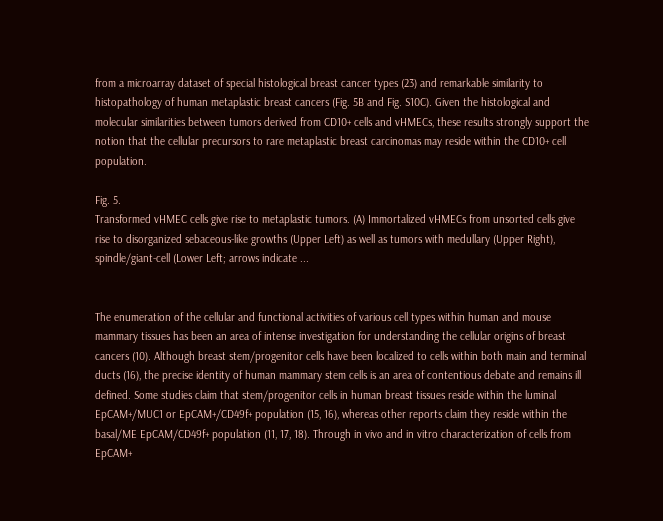from a microarray dataset of special histological breast cancer types (23) and remarkable similarity to histopathology of human metaplastic breast cancers (Fig. 5B and Fig. S10C). Given the histological and molecular similarities between tumors derived from CD10+ cells and vHMECs, these results strongly support the notion that the cellular precursors to rare metaplastic breast carcinomas may reside within the CD10+ cell population.

Fig. 5.
Transformed vHMEC cells give rise to metaplastic tumors. (A) Immortalized vHMECs from unsorted cells give rise to disorganized sebaceous-like growths (Upper Left) as well as tumors with medullary (Upper Right), spindle/giant-cell (Lower Left; arrows indicate ...


The enumeration of the cellular and functional activities of various cell types within human and mouse mammary tissues has been an area of intense investigation for understanding the cellular origins of breast cancers (10). Although breast stem/progenitor cells have been localized to cells within both main and terminal ducts (16), the precise identity of human mammary stem cells is an area of contentious debate and remains ill defined. Some studies claim that stem/progenitor cells in human breast tissues reside within the luminal EpCAM+/MUC1 or EpCAM+/CD49f+ population (15, 16), whereas other reports claim they reside within the basal/ME EpCAM/CD49f+ population (11, 17, 18). Through in vivo and in vitro characterization of cells from EpCAM+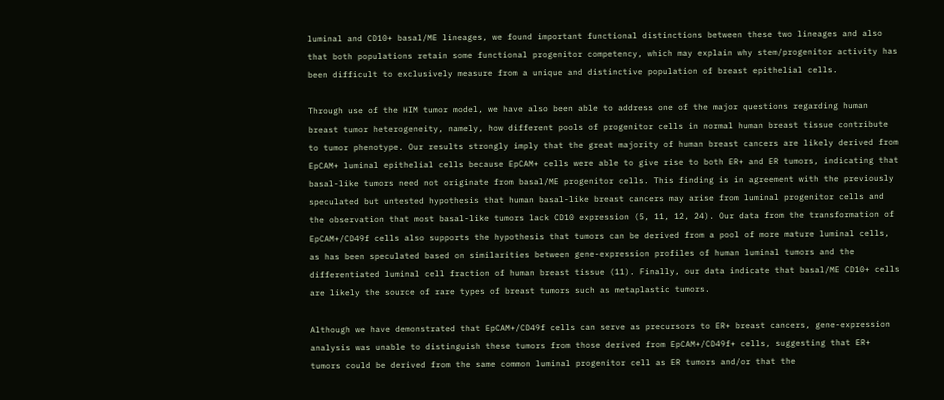luminal and CD10+ basal/ME lineages, we found important functional distinctions between these two lineages and also that both populations retain some functional progenitor competency, which may explain why stem/progenitor activity has been difficult to exclusively measure from a unique and distinctive population of breast epithelial cells.

Through use of the HIM tumor model, we have also been able to address one of the major questions regarding human breast tumor heterogeneity, namely, how different pools of progenitor cells in normal human breast tissue contribute to tumor phenotype. Our results strongly imply that the great majority of human breast cancers are likely derived from EpCAM+ luminal epithelial cells because EpCAM+ cells were able to give rise to both ER+ and ER tumors, indicating that basal-like tumors need not originate from basal/ME progenitor cells. This finding is in agreement with the previously speculated but untested hypothesis that human basal-like breast cancers may arise from luminal progenitor cells and the observation that most basal-like tumors lack CD10 expression (5, 11, 12, 24). Our data from the transformation of EpCAM+/CD49f cells also supports the hypothesis that tumors can be derived from a pool of more mature luminal cells, as has been speculated based on similarities between gene-expression profiles of human luminal tumors and the differentiated luminal cell fraction of human breast tissue (11). Finally, our data indicate that basal/ME CD10+ cells are likely the source of rare types of breast tumors such as metaplastic tumors.

Although we have demonstrated that EpCAM+/CD49f cells can serve as precursors to ER+ breast cancers, gene-expression analysis was unable to distinguish these tumors from those derived from EpCAM+/CD49f+ cells, suggesting that ER+ tumors could be derived from the same common luminal progenitor cell as ER tumors and/or that the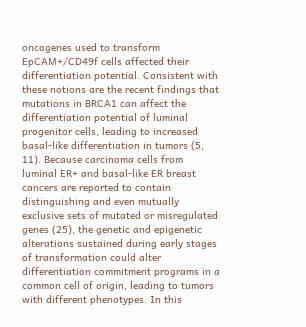oncogenes used to transform EpCAM+/CD49f cells affected their differentiation potential. Consistent with these notions are the recent findings that mutations in BRCA1 can affect the differentiation potential of luminal progenitor cells, leading to increased basal-like differentiation in tumors (5, 11). Because carcinoma cells from luminal ER+ and basal-like ER breast cancers are reported to contain distinguishing and even mutually exclusive sets of mutated or misregulated genes (25), the genetic and epigenetic alterations sustained during early stages of transformation could alter differentiation commitment programs in a common cell of origin, leading to tumors with different phenotypes. In this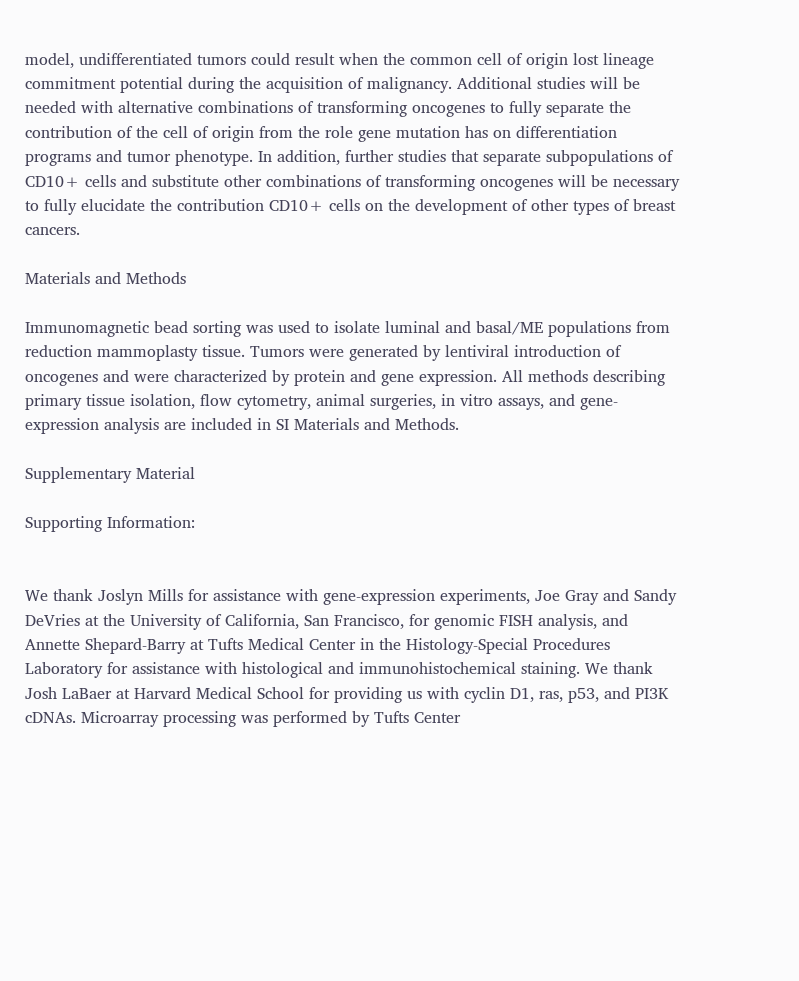model, undifferentiated tumors could result when the common cell of origin lost lineage commitment potential during the acquisition of malignancy. Additional studies will be needed with alternative combinations of transforming oncogenes to fully separate the contribution of the cell of origin from the role gene mutation has on differentiation programs and tumor phenotype. In addition, further studies that separate subpopulations of CD10+ cells and substitute other combinations of transforming oncogenes will be necessary to fully elucidate the contribution CD10+ cells on the development of other types of breast cancers.

Materials and Methods

Immunomagnetic bead sorting was used to isolate luminal and basal/ME populations from reduction mammoplasty tissue. Tumors were generated by lentiviral introduction of oncogenes and were characterized by protein and gene expression. All methods describing primary tissue isolation, flow cytometry, animal surgeries, in vitro assays, and gene-expression analysis are included in SI Materials and Methods.

Supplementary Material

Supporting Information:


We thank Joslyn Mills for assistance with gene-expression experiments, Joe Gray and Sandy DeVries at the University of California, San Francisco, for genomic FISH analysis, and Annette Shepard-Barry at Tufts Medical Center in the Histology-Special Procedures Laboratory for assistance with histological and immunohistochemical staining. We thank Josh LaBaer at Harvard Medical School for providing us with cyclin D1, ras, p53, and PI3K cDNAs. Microarray processing was performed by Tufts Center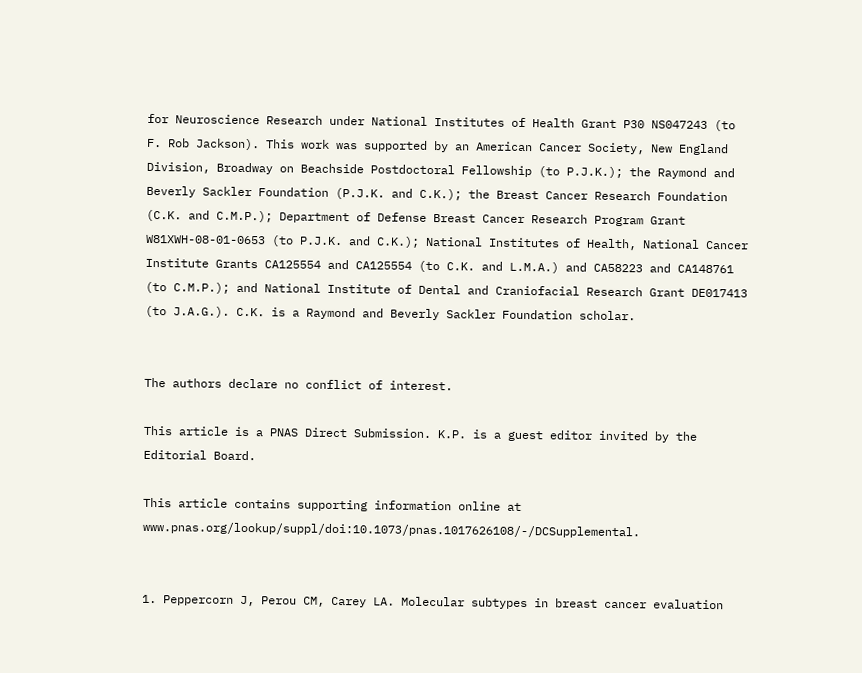for Neuroscience Research under National Institutes of Health Grant P30 NS047243 (to F. Rob Jackson). This work was supported by an American Cancer Society, New England Division, Broadway on Beachside Postdoctoral Fellowship (to P.J.K.); the Raymond and Beverly Sackler Foundation (P.J.K. and C.K.); the Breast Cancer Research Foundation (C.K. and C.M.P.); Department of Defense Breast Cancer Research Program Grant W81XWH-08-01-0653 (to P.J.K. and C.K.); National Institutes of Health, National Cancer Institute Grants CA125554 and CA125554 (to C.K. and L.M.A.) and CA58223 and CA148761 (to C.M.P.); and National Institute of Dental and Craniofacial Research Grant DE017413 (to J.A.G.). C.K. is a Raymond and Beverly Sackler Foundation scholar.


The authors declare no conflict of interest.

This article is a PNAS Direct Submission. K.P. is a guest editor invited by the Editorial Board.

This article contains supporting information online at www.pnas.org/lookup/suppl/doi:10.1073/pnas.1017626108/-/DCSupplemental.


1. Peppercorn J, Perou CM, Carey LA. Molecular subtypes in breast cancer evaluation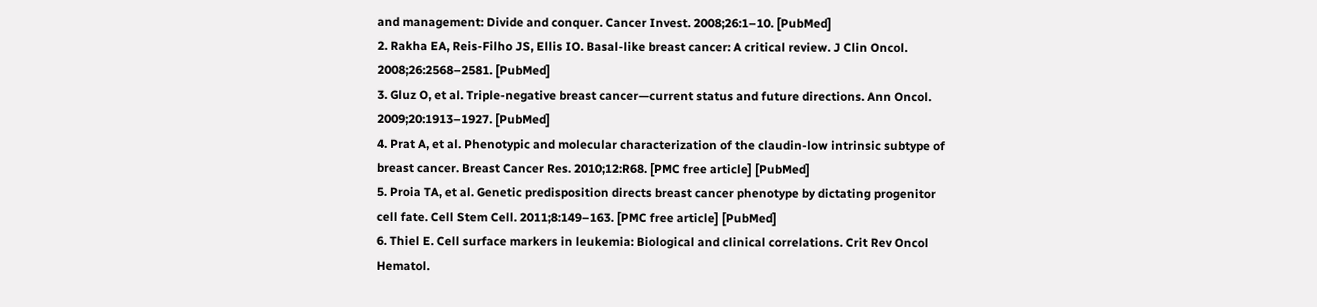and management: Divide and conquer. Cancer Invest. 2008;26:1–10. [PubMed]
2. Rakha EA, Reis-Filho JS, Ellis IO. Basal-like breast cancer: A critical review. J Clin Oncol. 2008;26:2568–2581. [PubMed]
3. Gluz O, et al. Triple-negative breast cancer—current status and future directions. Ann Oncol. 2009;20:1913–1927. [PubMed]
4. Prat A, et al. Phenotypic and molecular characterization of the claudin-low intrinsic subtype of breast cancer. Breast Cancer Res. 2010;12:R68. [PMC free article] [PubMed]
5. Proia TA, et al. Genetic predisposition directs breast cancer phenotype by dictating progenitor cell fate. Cell Stem Cell. 2011;8:149–163. [PMC free article] [PubMed]
6. Thiel E. Cell surface markers in leukemia: Biological and clinical correlations. Crit Rev Oncol Hematol.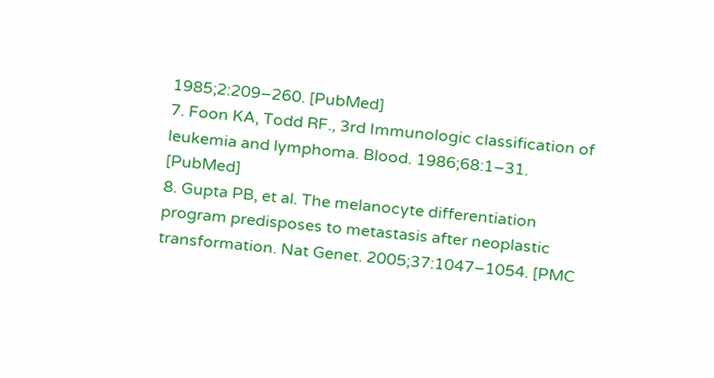1985;2:209–260. [PubMed]
7. Foon KA, Todd RF., 3rd Immunologic classification of leukemia and lymphoma. Blood. 1986;68:1–31. [PubMed]
8. Gupta PB, et al. The melanocyte differentiation program predisposes to metastasis after neoplastic transformation. Nat Genet. 2005;37:1047–1054. [PMC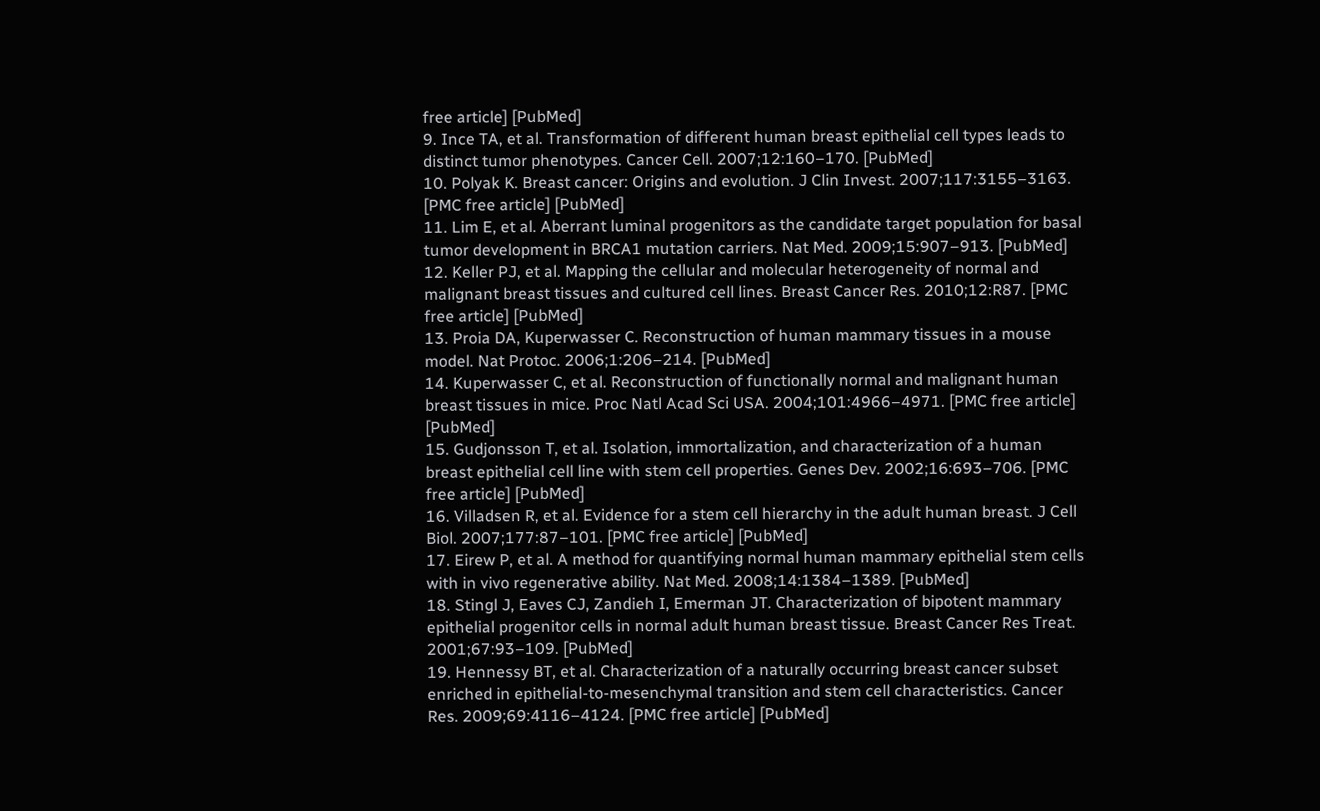free article] [PubMed]
9. Ince TA, et al. Transformation of different human breast epithelial cell types leads to distinct tumor phenotypes. Cancer Cell. 2007;12:160–170. [PubMed]
10. Polyak K. Breast cancer: Origins and evolution. J Clin Invest. 2007;117:3155–3163. [PMC free article] [PubMed]
11. Lim E, et al. Aberrant luminal progenitors as the candidate target population for basal tumor development in BRCA1 mutation carriers. Nat Med. 2009;15:907–913. [PubMed]
12. Keller PJ, et al. Mapping the cellular and molecular heterogeneity of normal and malignant breast tissues and cultured cell lines. Breast Cancer Res. 2010;12:R87. [PMC free article] [PubMed]
13. Proia DA, Kuperwasser C. Reconstruction of human mammary tissues in a mouse model. Nat Protoc. 2006;1:206–214. [PubMed]
14. Kuperwasser C, et al. Reconstruction of functionally normal and malignant human breast tissues in mice. Proc Natl Acad Sci USA. 2004;101:4966–4971. [PMC free article] [PubMed]
15. Gudjonsson T, et al. Isolation, immortalization, and characterization of a human breast epithelial cell line with stem cell properties. Genes Dev. 2002;16:693–706. [PMC free article] [PubMed]
16. Villadsen R, et al. Evidence for a stem cell hierarchy in the adult human breast. J Cell Biol. 2007;177:87–101. [PMC free article] [PubMed]
17. Eirew P, et al. A method for quantifying normal human mammary epithelial stem cells with in vivo regenerative ability. Nat Med. 2008;14:1384–1389. [PubMed]
18. Stingl J, Eaves CJ, Zandieh I, Emerman JT. Characterization of bipotent mammary epithelial progenitor cells in normal adult human breast tissue. Breast Cancer Res Treat. 2001;67:93–109. [PubMed]
19. Hennessy BT, et al. Characterization of a naturally occurring breast cancer subset enriched in epithelial-to-mesenchymal transition and stem cell characteristics. Cancer Res. 2009;69:4116–4124. [PMC free article] [PubMed]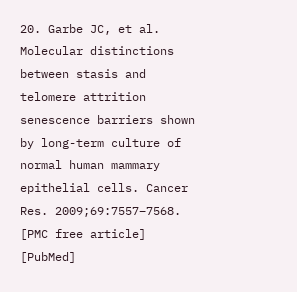20. Garbe JC, et al. Molecular distinctions between stasis and telomere attrition senescence barriers shown by long-term culture of normal human mammary epithelial cells. Cancer Res. 2009;69:7557–7568. [PMC free article] [PubMed]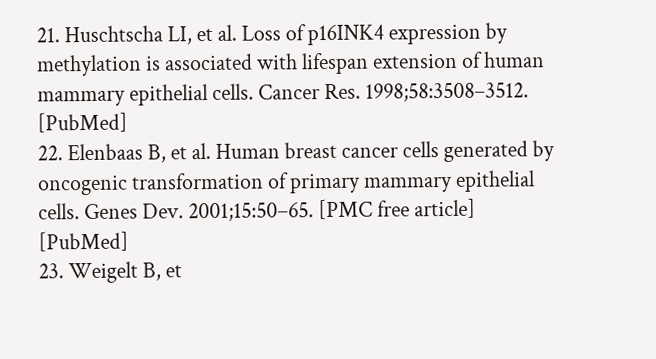21. Huschtscha LI, et al. Loss of p16INK4 expression by methylation is associated with lifespan extension of human mammary epithelial cells. Cancer Res. 1998;58:3508–3512. [PubMed]
22. Elenbaas B, et al. Human breast cancer cells generated by oncogenic transformation of primary mammary epithelial cells. Genes Dev. 2001;15:50–65. [PMC free article] [PubMed]
23. Weigelt B, et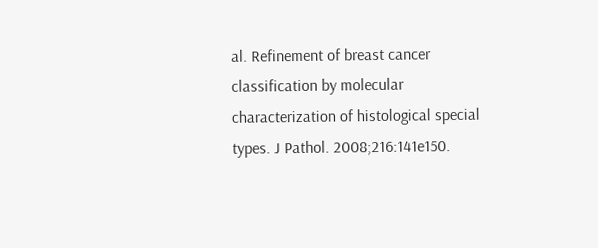al. Refinement of breast cancer classification by molecular characterization of histological special types. J Pathol. 2008;216:141e150.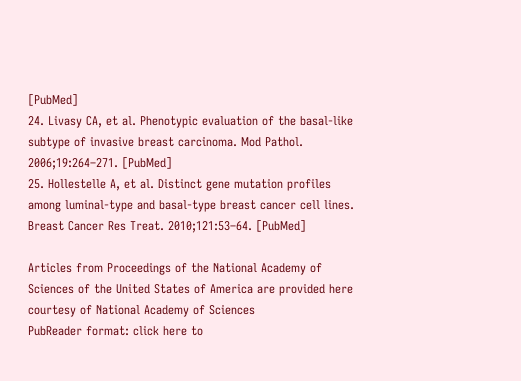[PubMed]
24. Livasy CA, et al. Phenotypic evaluation of the basal-like subtype of invasive breast carcinoma. Mod Pathol. 2006;19:264–271. [PubMed]
25. Hollestelle A, et al. Distinct gene mutation profiles among luminal-type and basal-type breast cancer cell lines. Breast Cancer Res Treat. 2010;121:53–64. [PubMed]

Articles from Proceedings of the National Academy of Sciences of the United States of America are provided here courtesy of National Academy of Sciences
PubReader format: click here to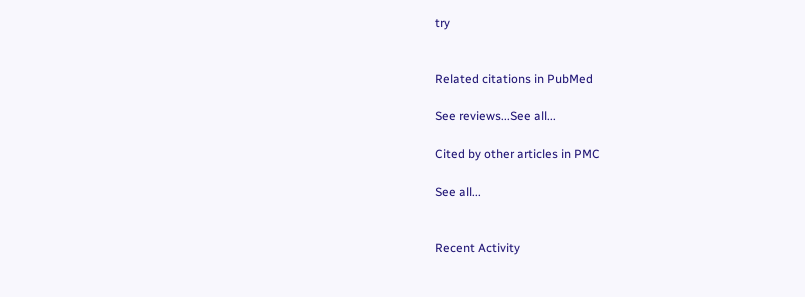try


Related citations in PubMed

See reviews...See all...

Cited by other articles in PMC

See all...


Recent Activity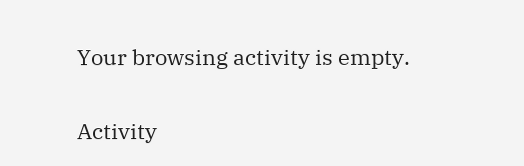Your browsing activity is empty.

Activity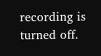recording is turned off.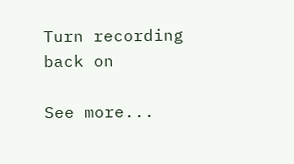Turn recording back on

See more...